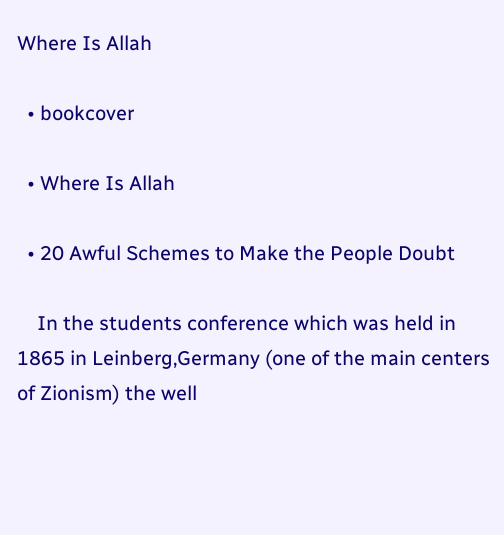Where Is Allah

  • bookcover

  • Where Is Allah

  • 20 Awful Schemes to Make the People Doubt

    In the students conference which was held in 1865 in Leinberg,Germany (one of the main centers of Zionism) the well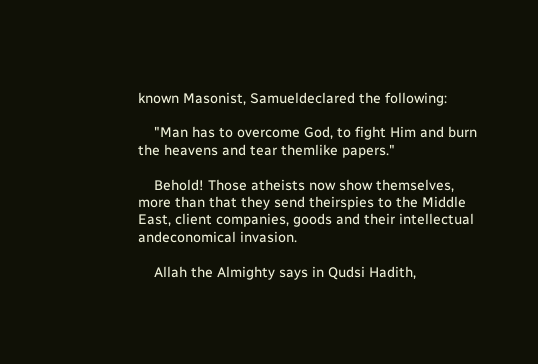known Masonist, Samueldeclared the following:

    "Man has to overcome God, to fight Him and burn the heavens and tear themlike papers."

    Behold! Those atheists now show themselves, more than that they send theirspies to the Middle East, client companies, goods and their intellectual andeconomical invasion.

    Allah the Almighty says in Qudsi Hadith,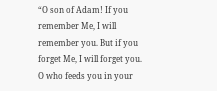“O son of Adam! If you remember Me, I will remember you. But if you forget Me, I will forget you. O who feeds you in your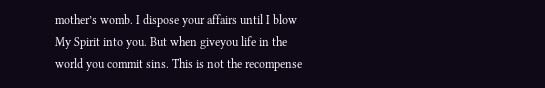mother’s womb. I dispose your affairs until I blow My Spirit into you. But when giveyou life in the world you commit sins. This is not the recompense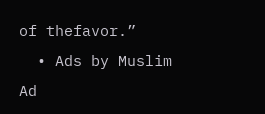of thefavor.”
  • Ads by Muslim Ad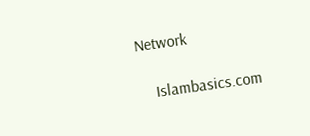Network

    Islambasics.com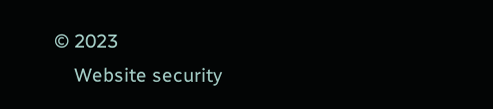© 2023
    Website security